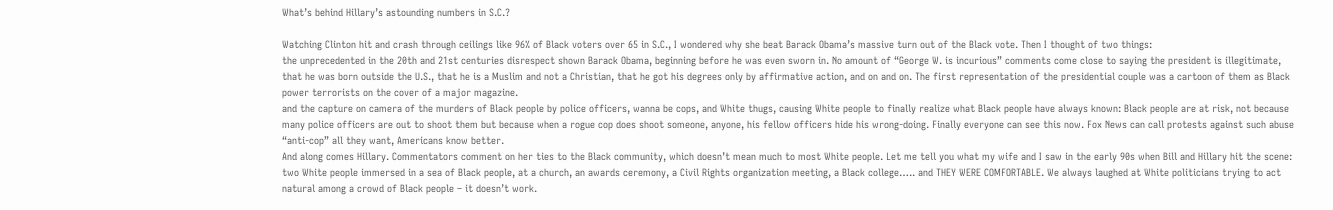What’s behind Hillary’s astounding numbers in S.C.?

Watching Clinton hit and crash through ceilings like 96% of Black voters over 65 in S.C., I wondered why she beat Barack Obama’s massive turn out of the Black vote. Then I thought of two things:
the unprecedented in the 20th and 21st centuries disrespect shown Barack Obama, beginning before he was even sworn in. No amount of “George W. is incurious” comments come close to saying the president is illegitimate, that he was born outside the U.S., that he is a Muslim and not a Christian, that he got his degrees only by affirmative action, and on and on. The first representation of the presidential couple was a cartoon of them as Black power terrorists on the cover of a major magazine.
and the capture on camera of the murders of Black people by police officers, wanna be cops, and White thugs, causing White people to finally realize what Black people have always known: Black people are at risk, not because many police officers are out to shoot them but because when a rogue cop does shoot someone, anyone, his fellow officers hide his wrong-doing. Finally everyone can see this now. Fox News can call protests against such abuse “anti-cop” all they want, Americans know better.
And along comes Hillary. Commentators comment on her ties to the Black community, which doesn’t mean much to most White people. Let me tell you what my wife and I saw in the early 90s when Bill and Hillary hit the scene: two White people immersed in a sea of Black people, at a church, an awards ceremony, a Civil Rights organization meeting, a Black college….. and THEY WERE COMFORTABLE. We always laughed at White politicians trying to act natural among a crowd of Black people – it doesn’t work.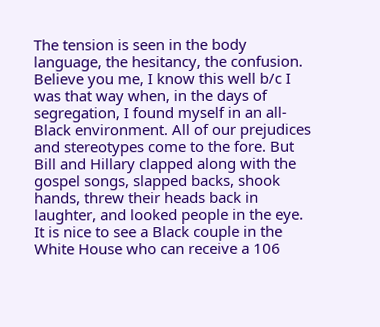The tension is seen in the body language, the hesitancy, the confusion. Believe you me, I know this well b/c I was that way when, in the days of segregation, I found myself in an all-Black environment. All of our prejudices and stereotypes come to the fore. But Bill and Hillary clapped along with the gospel songs, slapped backs, shook hands, threw their heads back in laughter, and looked people in the eye.
It is nice to see a Black couple in the White House who can receive a 106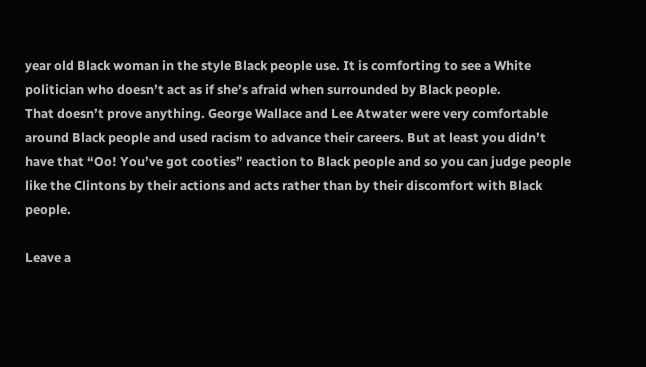year old Black woman in the style Black people use. It is comforting to see a White politician who doesn’t act as if she’s afraid when surrounded by Black people.
That doesn’t prove anything. George Wallace and Lee Atwater were very comfortable around Black people and used racism to advance their careers. But at least you didn’t have that “Oo! You’ve got cooties” reaction to Black people and so you can judge people like the Clintons by their actions and acts rather than by their discomfort with Black people.

Leave a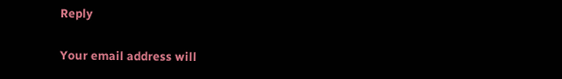Reply

Your email address will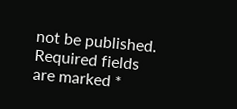not be published. Required fields are marked *